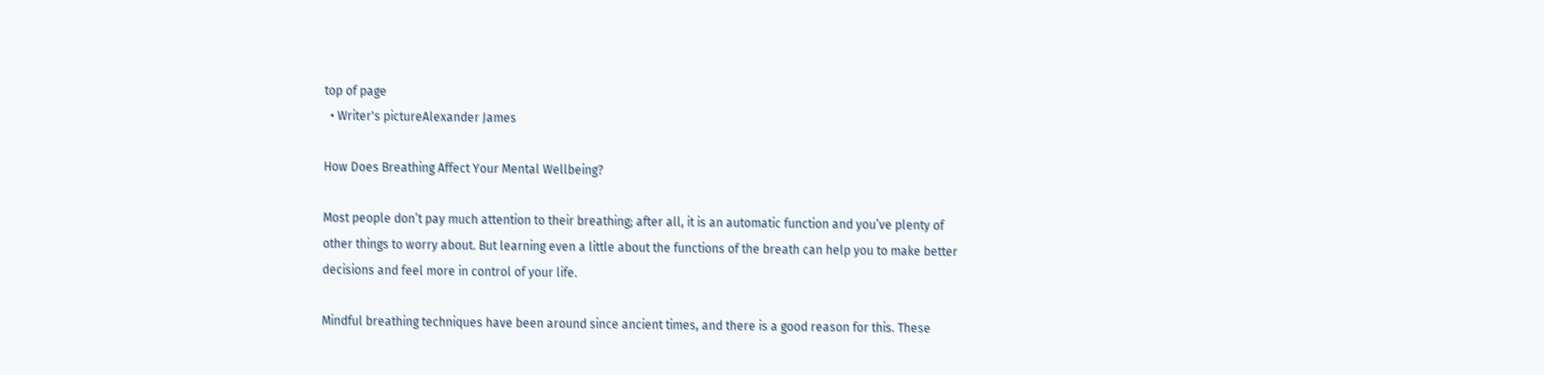top of page
  • Writer's pictureAlexander James

How Does Breathing Affect Your Mental Wellbeing?

Most people don’t pay much attention to their breathing; after all, it is an automatic function and you’ve plenty of other things to worry about. But learning even a little about the functions of the breath can help you to make better decisions and feel more in control of your life.

Mindful breathing techniques have been around since ancient times, and there is a good reason for this. These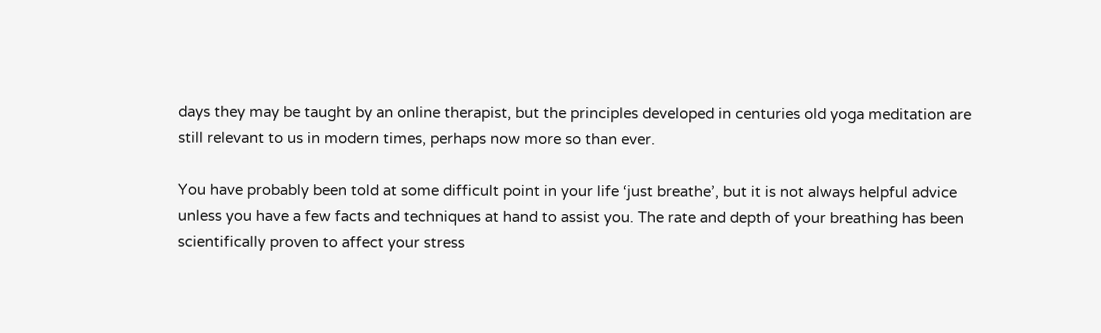days they may be taught by an online therapist, but the principles developed in centuries old yoga meditation are still relevant to us in modern times, perhaps now more so than ever.

You have probably been told at some difficult point in your life ‘just breathe’, but it is not always helpful advice unless you have a few facts and techniques at hand to assist you. The rate and depth of your breathing has been scientifically proven to affect your stress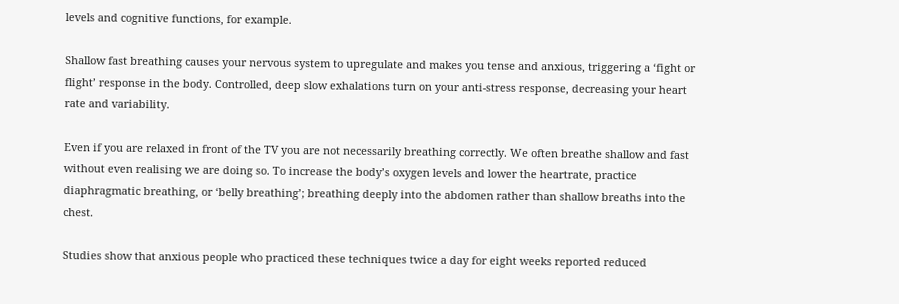levels and cognitive functions, for example.

Shallow fast breathing causes your nervous system to upregulate and makes you tense and anxious, triggering a ‘fight or flight’ response in the body. Controlled, deep slow exhalations turn on your anti-stress response, decreasing your heart rate and variability.

Even if you are relaxed in front of the TV you are not necessarily breathing correctly. We often breathe shallow and fast without even realising we are doing so. To increase the body’s oxygen levels and lower the heartrate, practice diaphragmatic breathing, or ‘belly breathing’; breathing deeply into the abdomen rather than shallow breaths into the chest.

Studies show that anxious people who practiced these techniques twice a day for eight weeks reported reduced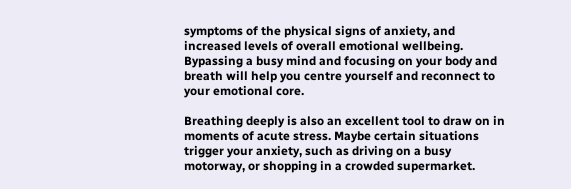symptoms of the physical signs of anxiety, and increased levels of overall emotional wellbeing. Bypassing a busy mind and focusing on your body and breath will help you centre yourself and reconnect to your emotional core.

Breathing deeply is also an excellent tool to draw on in moments of acute stress. Maybe certain situations trigger your anxiety, such as driving on a busy motorway, or shopping in a crowded supermarket.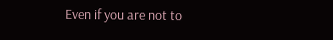Even if you are not to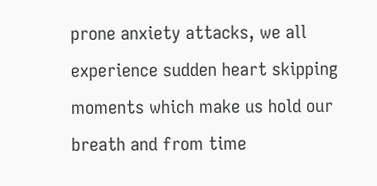prone anxiety attacks, we all experience sudden heart skipping moments which make us hold our breath and from time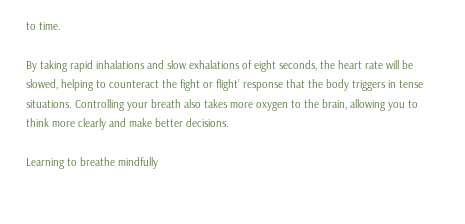to time.

By taking rapid inhalations and slow exhalations of eight seconds, the heart rate will be slowed, helping to counteract the fight or flight’ response that the body triggers in tense situations. Controlling your breath also takes more oxygen to the brain, allowing you to think more clearly and make better decisions.

Learning to breathe mindfully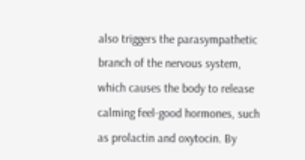also triggers the parasympathetic branch of the nervous system, which causes the body to release calming feel-good hormones, such as prolactin and oxytocin. By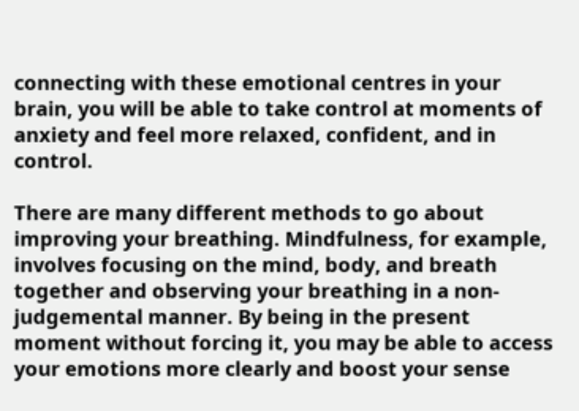connecting with these emotional centres in your brain, you will be able to take control at moments of anxiety and feel more relaxed, confident, and in control.

There are many different methods to go about improving your breathing. Mindfulness, for example, involves focusing on the mind, body, and breath together and observing your breathing in a non-judgemental manner. By being in the present moment without forcing it, you may be able to access your emotions more clearly and boost your sense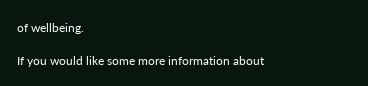of wellbeing.

If you would like some more information about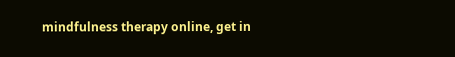mindfulness therapy online, get in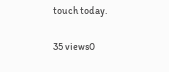touch today.

35 views0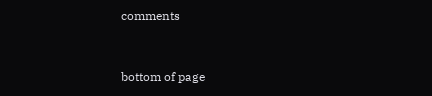comments


bottom of page